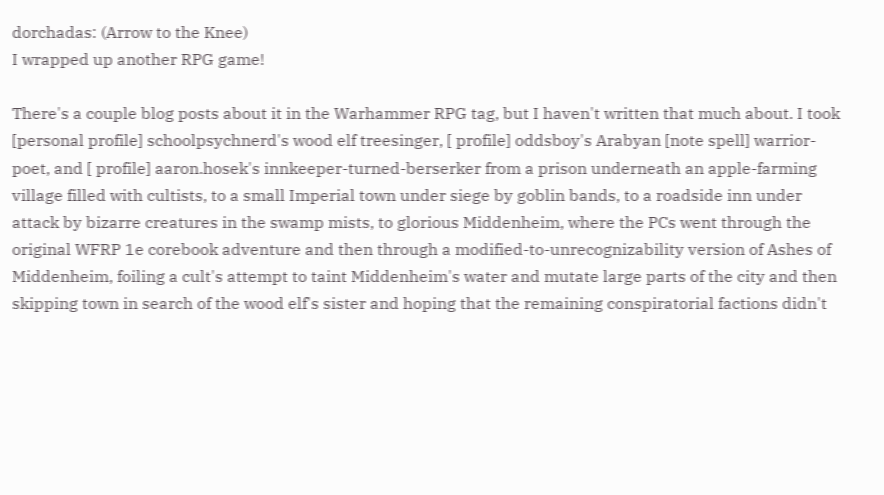dorchadas: (Arrow to the Knee)
I wrapped up another RPG game!

There's a couple blog posts about it in the Warhammer RPG tag, but I haven't written that much about. I took [personal profile] schoolpsychnerd's wood elf treesinger, [ profile] oddsboy's Arabyan [note spell] warrior-poet, and [ profile] aaron.hosek's innkeeper-turned-berserker from a prison underneath an apple-farming village filled with cultists, to a small Imperial town under siege by goblin bands, to a roadside inn under attack by bizarre creatures in the swamp mists, to glorious Middenheim, where the PCs went through the original WFRP 1e corebook adventure and then through a modified-to-unrecognizability version of Ashes of Middenheim, foiling a cult's attempt to taint Middenheim's water and mutate large parts of the city and then skipping town in search of the wood elf's sister and hoping that the remaining conspiratorial factions didn't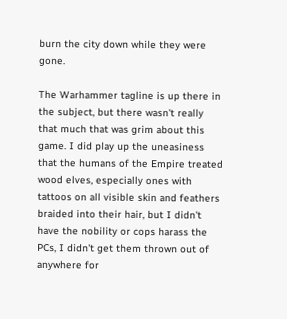burn the city down while they were gone.

The Warhammer tagline is up there in the subject, but there wasn't really that much that was grim about this game. I did play up the uneasiness that the humans of the Empire treated wood elves, especially ones with tattoos on all visible skin and feathers braided into their hair, but I didn't have the nobility or cops harass the PCs, I didn't get them thrown out of anywhere for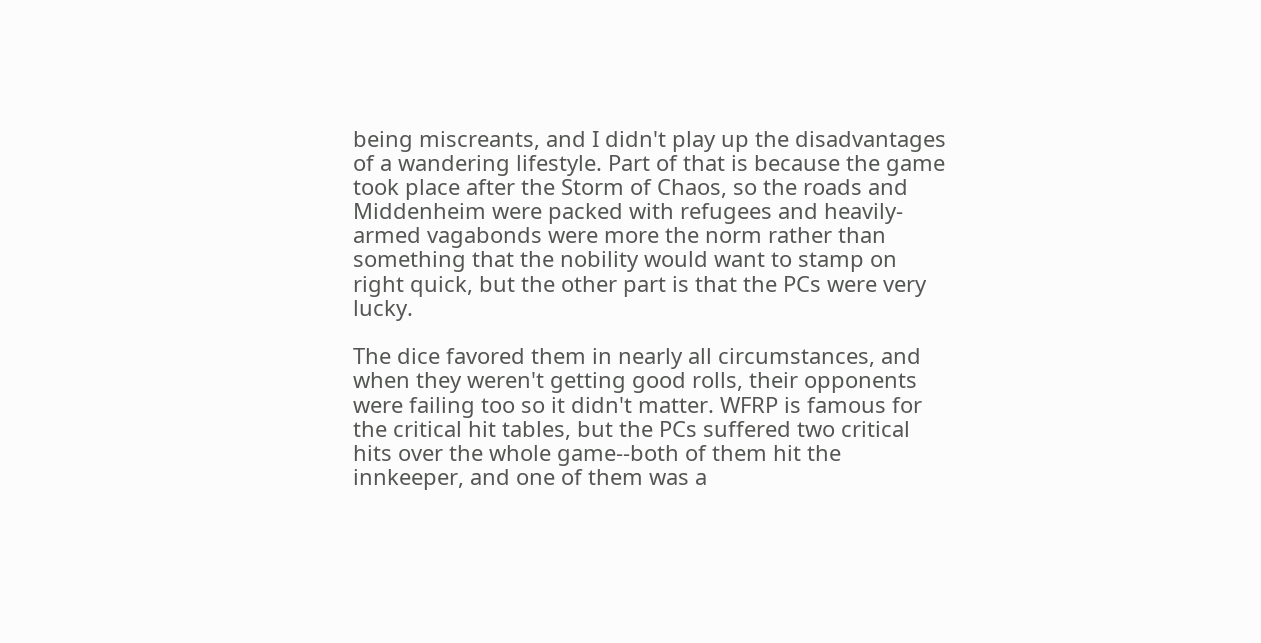being miscreants, and I didn't play up the disadvantages of a wandering lifestyle. Part of that is because the game took place after the Storm of Chaos, so the roads and Middenheim were packed with refugees and heavily-armed vagabonds were more the norm rather than something that the nobility would want to stamp on right quick, but the other part is that the PCs were very lucky.

The dice favored them in nearly all circumstances, and when they weren't getting good rolls, their opponents were failing too so it didn't matter. WFRP is famous for the critical hit tables, but the PCs suffered two critical hits over the whole game--both of them hit the innkeeper, and one of them was a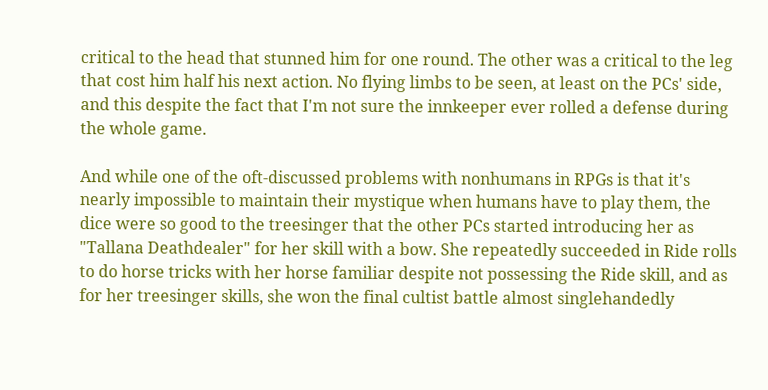critical to the head that stunned him for one round. The other was a critical to the leg that cost him half his next action. No flying limbs to be seen, at least on the PCs' side, and this despite the fact that I'm not sure the innkeeper ever rolled a defense during the whole game.

And while one of the oft-discussed problems with nonhumans in RPGs is that it's nearly impossible to maintain their mystique when humans have to play them, the dice were so good to the treesinger that the other PCs started introducing her as "Tallana Deathdealer" for her skill with a bow. She repeatedly succeeded in Ride rolls to do horse tricks with her horse familiar despite not possessing the Ride skill, and as for her treesinger skills, she won the final cultist battle almost singlehandedly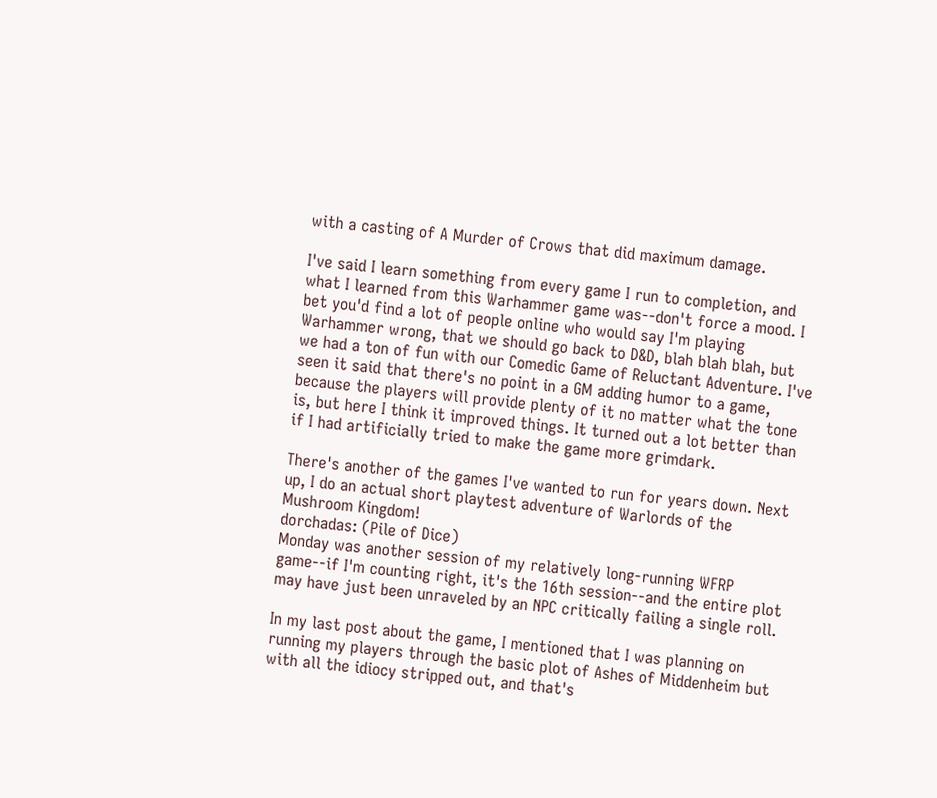with a casting of A Murder of Crows that did maximum damage.

I've said I learn something from every game I run to completion, and what I learned from this Warhammer game was--don't force a mood. I bet you'd find a lot of people online who would say I'm playing Warhammer wrong, that we should go back to D&D, blah blah blah, but we had a ton of fun with our Comedic Game of Reluctant Adventure. I've seen it said that there's no point in a GM adding humor to a game, because the players will provide plenty of it no matter what the tone is, but here I think it improved things. It turned out a lot better than if I had artificially tried to make the game more grimdark.

There's another of the games I've wanted to run for years down. Next up, I do an actual short playtest adventure of Warlords of the Mushroom Kingdom!
dorchadas: (Pile of Dice)
Monday was another session of my relatively long-running WFRP game--if I'm counting right, it's the 16th session--and the entire plot may have just been unraveled by an NPC critically failing a single roll.

In my last post about the game, I mentioned that I was planning on running my players through the basic plot of Ashes of Middenheim but with all the idiocy stripped out, and that's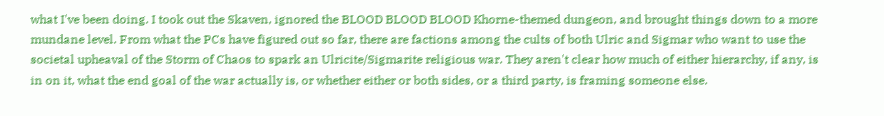what I've been doing. I took out the Skaven, ignored the BLOOD BLOOD BLOOD Khorne-themed dungeon, and brought things down to a more mundane level. From what the PCs have figured out so far, there are factions among the cults of both Ulric and Sigmar who want to use the societal upheaval of the Storm of Chaos to spark an Ulricite/Sigmarite religious war. They aren't clear how much of either hierarchy, if any, is in on it, what the end goal of the war actually is, or whether either or both sides, or a third party, is framing someone else.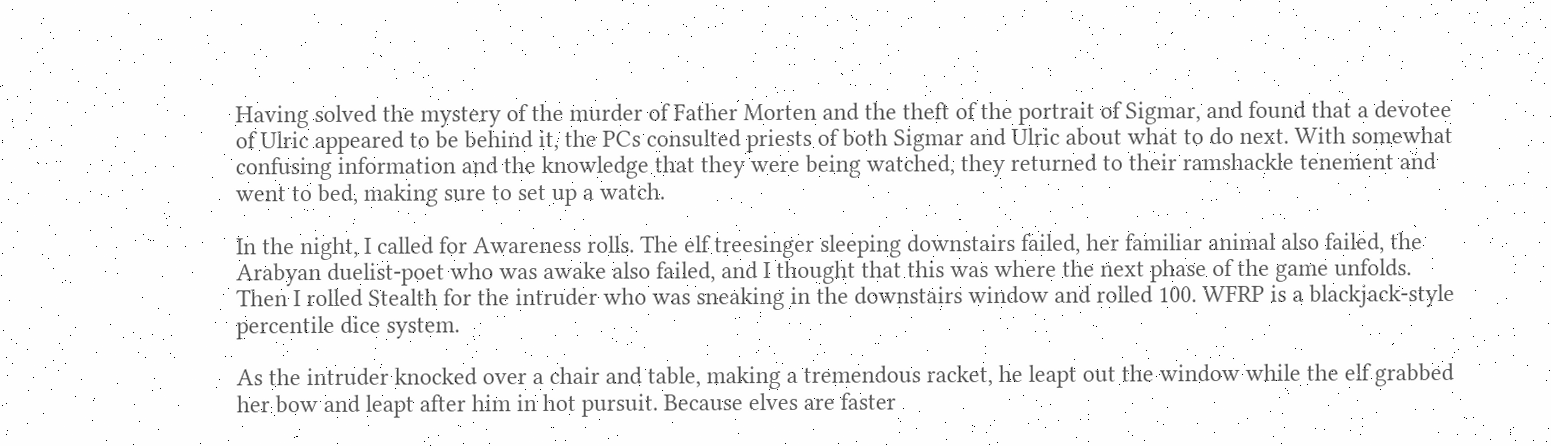Having solved the mystery of the murder of Father Morten and the theft of the portrait of Sigmar, and found that a devotee of Ulric appeared to be behind it, the PCs consulted priests of both Sigmar and Ulric about what to do next. With somewhat confusing information and the knowledge that they were being watched, they returned to their ramshackle tenement and went to bed, making sure to set up a watch.

In the night, I called for Awareness rolls. The elf treesinger sleeping downstairs failed, her familiar animal also failed, the Arabyan duelist-poet who was awake also failed, and I thought that this was where the next phase of the game unfolds. Then I rolled Stealth for the intruder who was sneaking in the downstairs window and rolled 100. WFRP is a blackjack-style percentile dice system.

As the intruder knocked over a chair and table, making a tremendous racket, he leapt out the window while the elf grabbed her bow and leapt after him in hot pursuit. Because elves are faster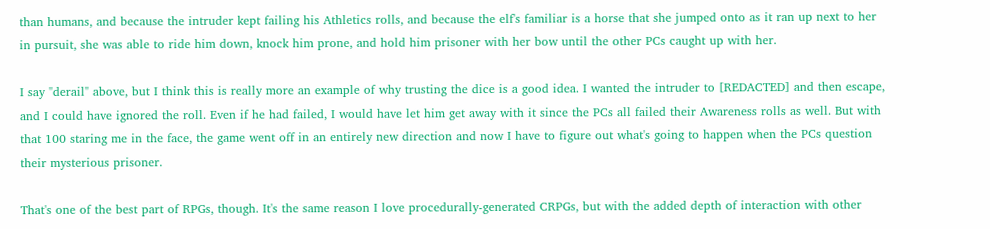than humans, and because the intruder kept failing his Athletics rolls, and because the elf's familiar is a horse that she jumped onto as it ran up next to her in pursuit, she was able to ride him down, knock him prone, and hold him prisoner with her bow until the other PCs caught up with her.

I say "derail" above, but I think this is really more an example of why trusting the dice is a good idea. I wanted the intruder to [REDACTED] and then escape, and I could have ignored the roll. Even if he had failed, I would have let him get away with it since the PCs all failed their Awareness rolls as well. But with that 100 staring me in the face, the game went off in an entirely new direction and now I have to figure out what's going to happen when the PCs question their mysterious prisoner.

That's one of the best part of RPGs, though. It's the same reason I love procedurally-generated CRPGs, but with the added depth of interaction with other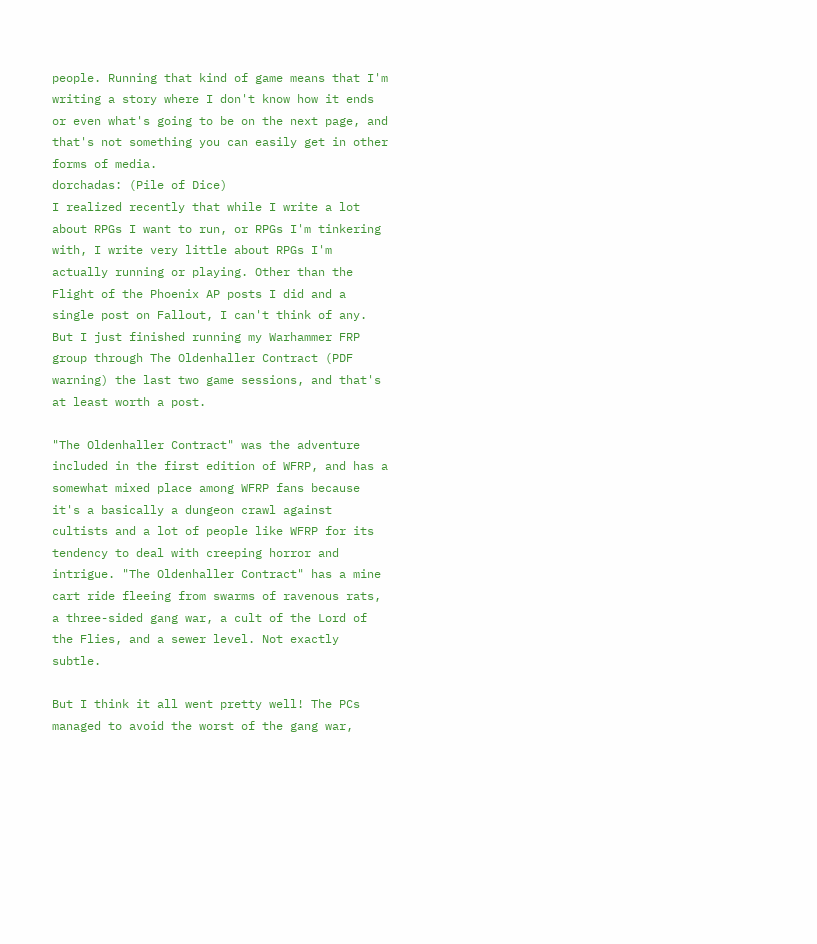people. Running that kind of game means that I'm writing a story where I don't know how it ends or even what's going to be on the next page, and that's not something you can easily get in other forms of media.
dorchadas: (Pile of Dice)
I realized recently that while I write a lot about RPGs I want to run, or RPGs I'm tinkering with, I write very little about RPGs I'm actually running or playing. Other than the Flight of the Phoenix AP posts I did and a single post on Fallout, I can't think of any. But I just finished running my Warhammer FRP group through The Oldenhaller Contract (PDF warning) the last two game sessions, and that's at least worth a post.

"The Oldenhaller Contract" was the adventure included in the first edition of WFRP, and has a somewhat mixed place among WFRP fans because it's a basically a dungeon crawl against cultists and a lot of people like WFRP for its tendency to deal with creeping horror and intrigue. "The Oldenhaller Contract" has a mine cart ride fleeing from swarms of ravenous rats, a three-sided gang war, a cult of the Lord of the Flies, and a sewer level. Not exactly subtle.

But I think it all went pretty well! The PCs managed to avoid the worst of the gang war,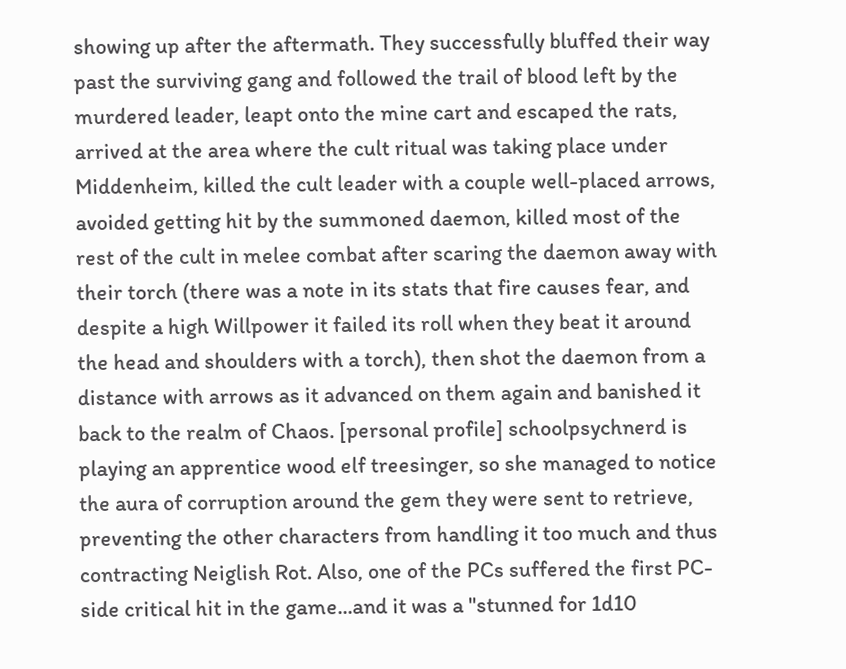showing up after the aftermath. They successfully bluffed their way past the surviving gang and followed the trail of blood left by the murdered leader, leapt onto the mine cart and escaped the rats, arrived at the area where the cult ritual was taking place under Middenheim, killed the cult leader with a couple well-placed arrows, avoided getting hit by the summoned daemon, killed most of the rest of the cult in melee combat after scaring the daemon away with their torch (there was a note in its stats that fire causes fear, and despite a high Willpower it failed its roll when they beat it around the head and shoulders with a torch), then shot the daemon from a distance with arrows as it advanced on them again and banished it back to the realm of Chaos. [personal profile] schoolpsychnerd is playing an apprentice wood elf treesinger, so she managed to notice the aura of corruption around the gem they were sent to retrieve, preventing the other characters from handling it too much and thus contracting Neiglish Rot. Also, one of the PCs suffered the first PC-side critical hit in the game...and it was a "stunned for 1d10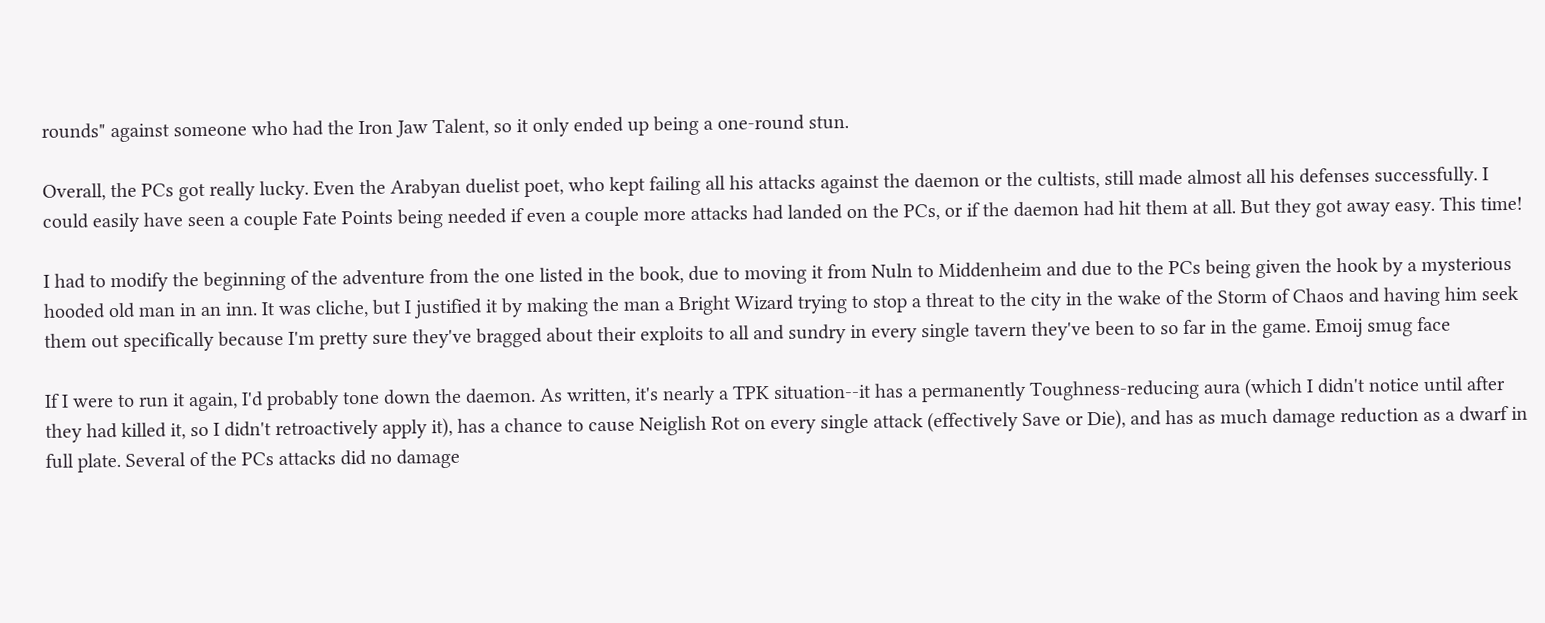rounds" against someone who had the Iron Jaw Talent, so it only ended up being a one-round stun.

Overall, the PCs got really lucky. Even the Arabyan duelist poet, who kept failing all his attacks against the daemon or the cultists, still made almost all his defenses successfully. I could easily have seen a couple Fate Points being needed if even a couple more attacks had landed on the PCs, or if the daemon had hit them at all. But they got away easy. This time!

I had to modify the beginning of the adventure from the one listed in the book, due to moving it from Nuln to Middenheim and due to the PCs being given the hook by a mysterious hooded old man in an inn. It was cliche, but I justified it by making the man a Bright Wizard trying to stop a threat to the city in the wake of the Storm of Chaos and having him seek them out specifically because I'm pretty sure they've bragged about their exploits to all and sundry in every single tavern they've been to so far in the game. Emoij smug face

If I were to run it again, I'd probably tone down the daemon. As written, it's nearly a TPK situation--it has a permanently Toughness-reducing aura (which I didn't notice until after they had killed it, so I didn't retroactively apply it), has a chance to cause Neiglish Rot on every single attack (effectively Save or Die), and has as much damage reduction as a dwarf in full plate. Several of the PCs attacks did no damage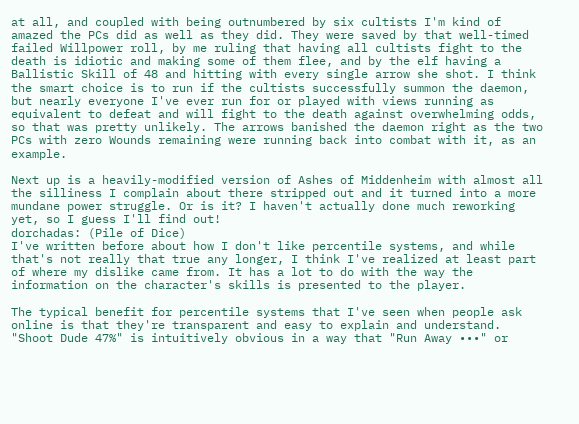at all, and coupled with being outnumbered by six cultists I'm kind of amazed the PCs did as well as they did. They were saved by that well-timed failed Willpower roll, by me ruling that having all cultists fight to the death is idiotic and making some of them flee, and by the elf having a Ballistic Skill of 48 and hitting with every single arrow she shot. I think the smart choice is to run if the cultists successfully summon the daemon, but nearly everyone I've ever run for or played with views running as equivalent to defeat and will fight to the death against overwhelming odds, so that was pretty unlikely. The arrows banished the daemon right as the two PCs with zero Wounds remaining were running back into combat with it, as an example.

Next up is a heavily-modified version of Ashes of Middenheim with almost all the silliness I complain about there stripped out and it turned into a more mundane power struggle. Or is it? I haven't actually done much reworking yet, so I guess I'll find out!
dorchadas: (Pile of Dice)
I've written before about how I don't like percentile systems, and while that's not really that true any longer, I think I've realized at least part of where my dislike came from. It has a lot to do with the way the information on the character's skills is presented to the player.

The typical benefit for percentile systems that I've seen when people ask online is that they're transparent and easy to explain and understand. "Shoot Dude 47%" is intuitively obvious in a way that "Run Away •••" or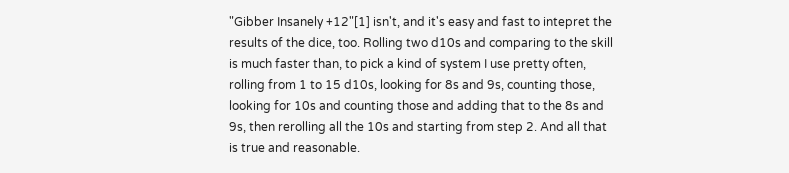"Gibber Insanely +12"[1] isn't, and it's easy and fast to intepret the results of the dice, too. Rolling two d10s and comparing to the skill is much faster than, to pick a kind of system I use pretty often, rolling from 1 to 15 d10s, looking for 8s and 9s, counting those, looking for 10s and counting those and adding that to the 8s and 9s, then rerolling all the 10s and starting from step 2. And all that is true and reasonable.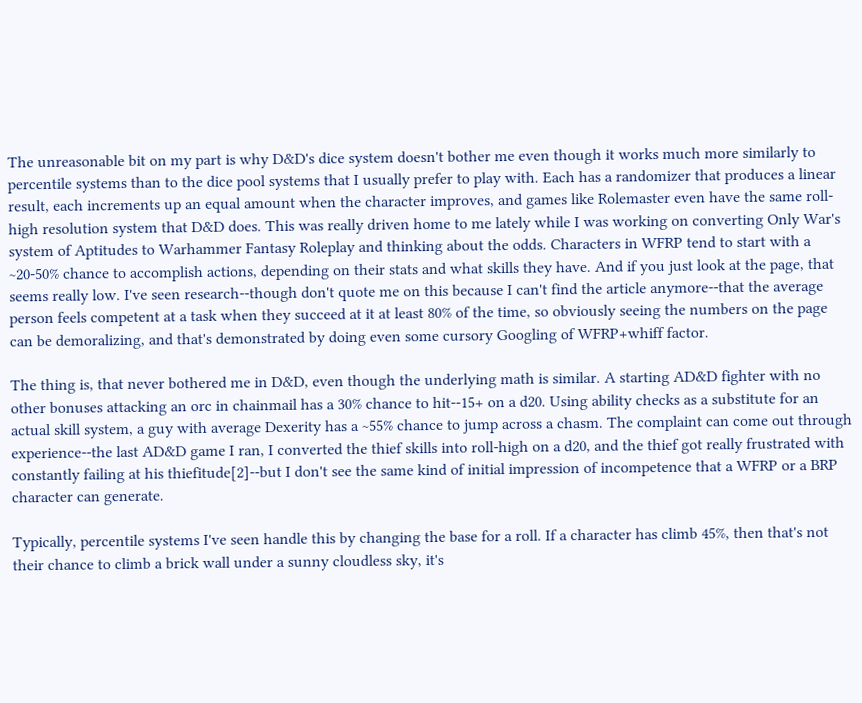The unreasonable bit on my part is why D&D's dice system doesn't bother me even though it works much more similarly to percentile systems than to the dice pool systems that I usually prefer to play with. Each has a randomizer that produces a linear result, each increments up an equal amount when the character improves, and games like Rolemaster even have the same roll-high resolution system that D&D does. This was really driven home to me lately while I was working on converting Only War's system of Aptitudes to Warhammer Fantasy Roleplay and thinking about the odds. Characters in WFRP tend to start with a ~20-50% chance to accomplish actions, depending on their stats and what skills they have. And if you just look at the page, that seems really low. I've seen research--though don't quote me on this because I can't find the article anymore--that the average person feels competent at a task when they succeed at it at least 80% of the time, so obviously seeing the numbers on the page can be demoralizing, and that's demonstrated by doing even some cursory Googling of WFRP+whiff factor.

The thing is, that never bothered me in D&D, even though the underlying math is similar. A starting AD&D fighter with no other bonuses attacking an orc in chainmail has a 30% chance to hit--15+ on a d20. Using ability checks as a substitute for an actual skill system, a guy with average Dexerity has a ~55% chance to jump across a chasm. The complaint can come out through experience--the last AD&D game I ran, I converted the thief skills into roll-high on a d20, and the thief got really frustrated with constantly failing at his thiefitude[2]--but I don't see the same kind of initial impression of incompetence that a WFRP or a BRP character can generate.

Typically, percentile systems I've seen handle this by changing the base for a roll. If a character has climb 45%, then that's not their chance to climb a brick wall under a sunny cloudless sky, it's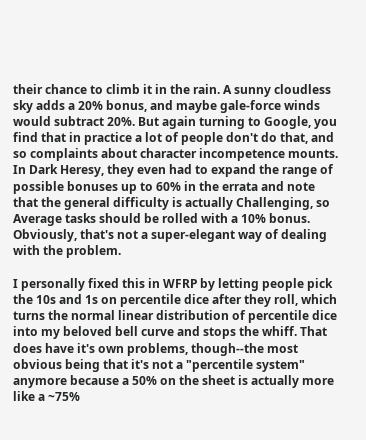their chance to climb it in the rain. A sunny cloudless sky adds a 20% bonus, and maybe gale-force winds would subtract 20%. But again turning to Google, you find that in practice a lot of people don't do that, and so complaints about character incompetence mounts. In Dark Heresy, they even had to expand the range of possible bonuses up to 60% in the errata and note that the general difficulty is actually Challenging, so Average tasks should be rolled with a 10% bonus. Obviously, that's not a super-elegant way of dealing with the problem.

I personally fixed this in WFRP by letting people pick the 10s and 1s on percentile dice after they roll, which turns the normal linear distribution of percentile dice into my beloved bell curve and stops the whiff. That does have it's own problems, though--the most obvious being that it's not a "percentile system" anymore because a 50% on the sheet is actually more like a ~75%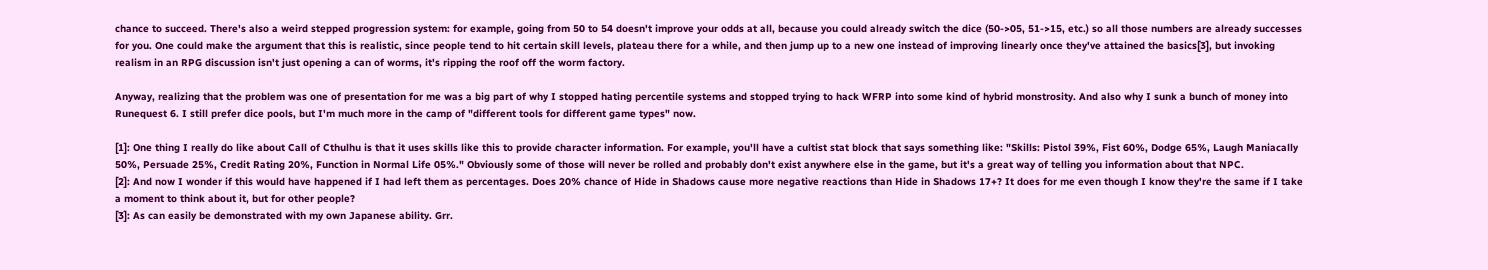chance to succeed. There's also a weird stepped progression system: for example, going from 50 to 54 doesn't improve your odds at all, because you could already switch the dice (50->05, 51->15, etc.) so all those numbers are already successes for you. One could make the argument that this is realistic, since people tend to hit certain skill levels, plateau there for a while, and then jump up to a new one instead of improving linearly once they've attained the basics[3], but invoking realism in an RPG discussion isn't just opening a can of worms, it's ripping the roof off the worm factory.

Anyway, realizing that the problem was one of presentation for me was a big part of why I stopped hating percentile systems and stopped trying to hack WFRP into some kind of hybrid monstrosity. And also why I sunk a bunch of money into Runequest 6. I still prefer dice pools, but I'm much more in the camp of "different tools for different game types" now.

[1]: One thing I really do like about Call of Cthulhu is that it uses skills like this to provide character information. For example, you'll have a cultist stat block that says something like: "Skills: Pistol 39%, Fist 60%, Dodge 65%, Laugh Maniacally 50%, Persuade 25%, Credit Rating 20%, Function in Normal Life 05%." Obviously some of those will never be rolled and probably don't exist anywhere else in the game, but it's a great way of telling you information about that NPC.
[2]: And now I wonder if this would have happened if I had left them as percentages. Does 20% chance of Hide in Shadows cause more negative reactions than Hide in Shadows 17+? It does for me even though I know they're the same if I take a moment to think about it, but for other people?
[3]: As can easily be demonstrated with my own Japanese ability. Grr.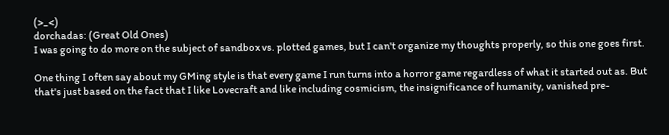(>_<)
dorchadas: (Great Old Ones)
I was going to do more on the subject of sandbox vs. plotted games, but I can't organize my thoughts properly, so this one goes first.

One thing I often say about my GMing style is that every game I run turns into a horror game regardless of what it started out as. But that's just based on the fact that I like Lovecraft and like including cosmicism, the insignificance of humanity, vanished pre-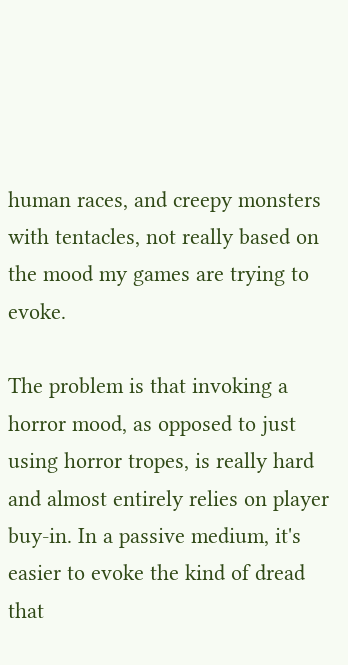human races, and creepy monsters with tentacles, not really based on the mood my games are trying to evoke.

The problem is that invoking a horror mood, as opposed to just using horror tropes, is really hard and almost entirely relies on player buy-in. In a passive medium, it's easier to evoke the kind of dread that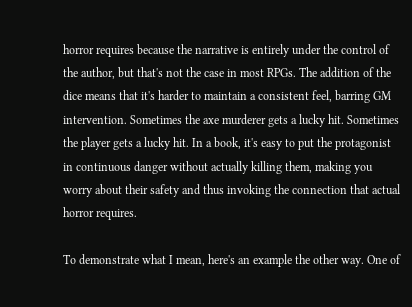horror requires because the narrative is entirely under the control of the author, but that's not the case in most RPGs. The addition of the dice means that it's harder to maintain a consistent feel, barring GM intervention. Sometimes the axe murderer gets a lucky hit. Sometimes the player gets a lucky hit. In a book, it's easy to put the protagonist in continuous danger without actually killing them, making you worry about their safety and thus invoking the connection that actual horror requires.

To demonstrate what I mean, here's an example the other way. One of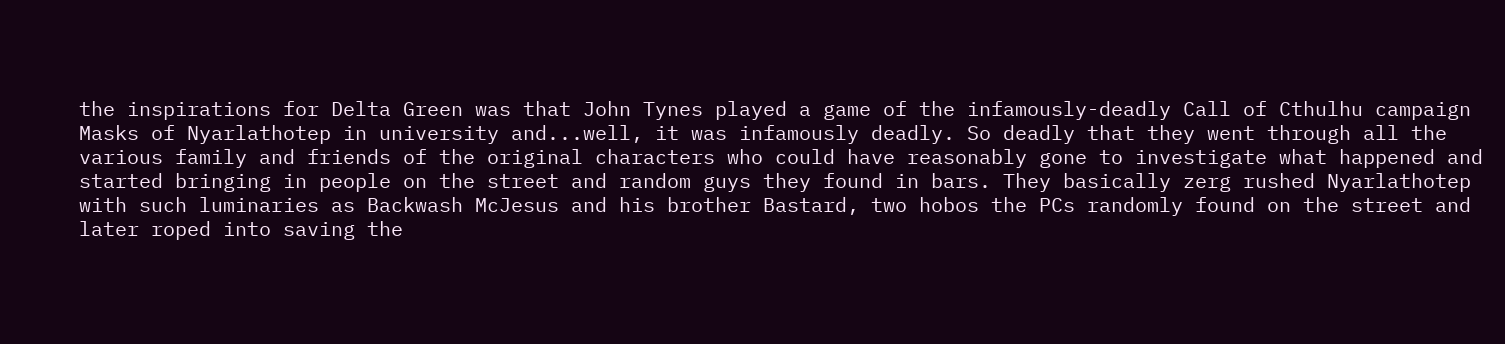the inspirations for Delta Green was that John Tynes played a game of the infamously-deadly Call of Cthulhu campaign Masks of Nyarlathotep in university and...well, it was infamously deadly. So deadly that they went through all the various family and friends of the original characters who could have reasonably gone to investigate what happened and started bringing in people on the street and random guys they found in bars. They basically zerg rushed Nyarlathotep with such luminaries as Backwash McJesus and his brother Bastard, two hobos the PCs randomly found on the street and later roped into saving the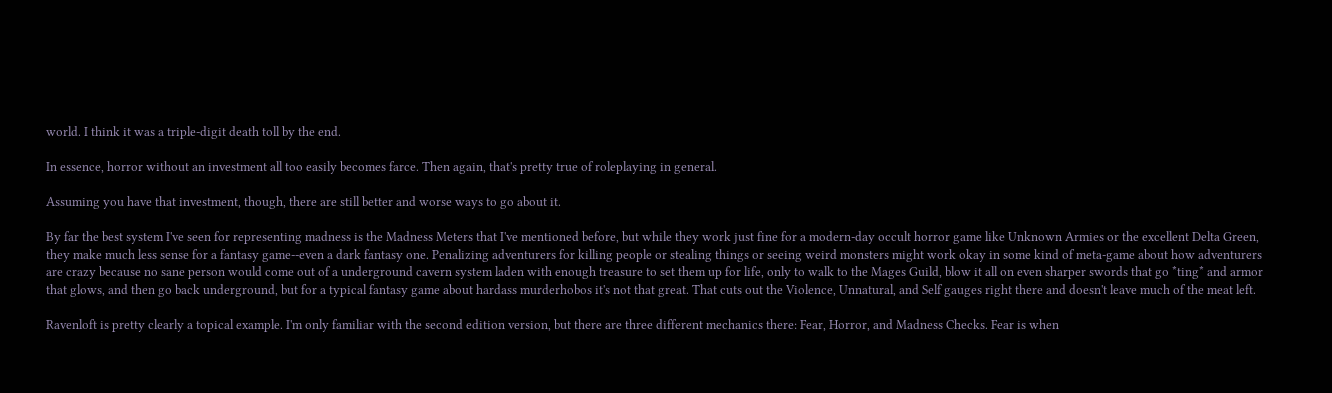world. I think it was a triple-digit death toll by the end.

In essence, horror without an investment all too easily becomes farce. Then again, that's pretty true of roleplaying in general.

Assuming you have that investment, though, there are still better and worse ways to go about it.

By far the best system I've seen for representing madness is the Madness Meters that I've mentioned before, but while they work just fine for a modern-day occult horror game like Unknown Armies or the excellent Delta Green, they make much less sense for a fantasy game--even a dark fantasy one. Penalizing adventurers for killing people or stealing things or seeing weird monsters might work okay in some kind of meta-game about how adventurers are crazy because no sane person would come out of a underground cavern system laden with enough treasure to set them up for life, only to walk to the Mages Guild, blow it all on even sharper swords that go *ting* and armor that glows, and then go back underground, but for a typical fantasy game about hardass murderhobos it's not that great. That cuts out the Violence, Unnatural, and Self gauges right there and doesn't leave much of the meat left.

Ravenloft is pretty clearly a topical example. I'm only familiar with the second edition version, but there are three different mechanics there: Fear, Horror, and Madness Checks. Fear is when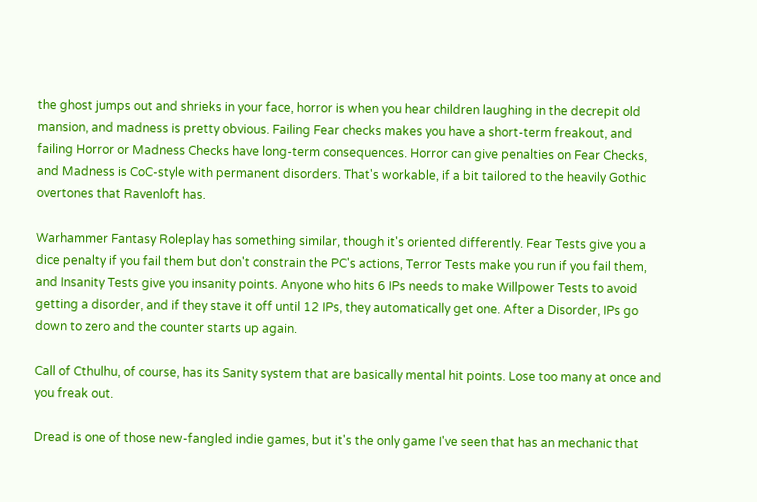the ghost jumps out and shrieks in your face, horror is when you hear children laughing in the decrepit old mansion, and madness is pretty obvious. Failing Fear checks makes you have a short-term freakout, and failing Horror or Madness Checks have long-term consequences. Horror can give penalties on Fear Checks, and Madness is CoC-style with permanent disorders. That's workable, if a bit tailored to the heavily Gothic overtones that Ravenloft has.

Warhammer Fantasy Roleplay has something similar, though it's oriented differently. Fear Tests give you a dice penalty if you fail them but don't constrain the PC's actions, Terror Tests make you run if you fail them, and Insanity Tests give you insanity points. Anyone who hits 6 IPs needs to make Willpower Tests to avoid getting a disorder, and if they stave it off until 12 IPs, they automatically get one. After a Disorder, IPs go down to zero and the counter starts up again.

Call of Cthulhu, of course, has its Sanity system that are basically mental hit points. Lose too many at once and you freak out.

Dread is one of those new-fangled indie games, but it's the only game I've seen that has an mechanic that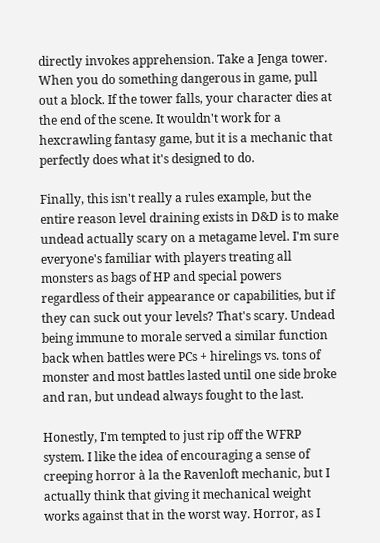directly invokes apprehension. Take a Jenga tower. When you do something dangerous in game, pull out a block. If the tower falls, your character dies at the end of the scene. It wouldn't work for a hexcrawling fantasy game, but it is a mechanic that perfectly does what it's designed to do.

Finally, this isn't really a rules example, but the entire reason level draining exists in D&D is to make undead actually scary on a metagame level. I'm sure everyone's familiar with players treating all monsters as bags of HP and special powers regardless of their appearance or capabilities, but if they can suck out your levels? That's scary. Undead being immune to morale served a similar function back when battles were PCs + hirelings vs. tons of monster and most battles lasted until one side broke and ran, but undead always fought to the last.

Honestly, I'm tempted to just rip off the WFRP system. I like the idea of encouraging a sense of creeping horror à la the Ravenloft mechanic, but I actually think that giving it mechanical weight works against that in the worst way. Horror, as I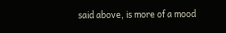said above, is more of a mood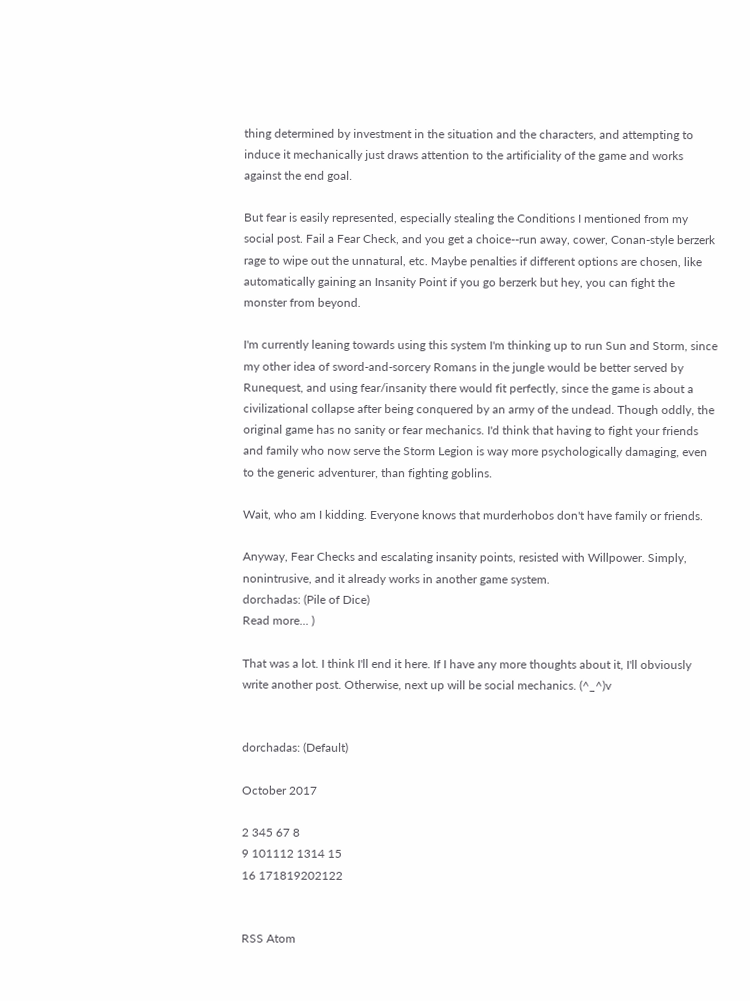thing determined by investment in the situation and the characters, and attempting to induce it mechanically just draws attention to the artificiality of the game and works against the end goal.

But fear is easily represented, especially stealing the Conditions I mentioned from my social post. Fail a Fear Check, and you get a choice--run away, cower, Conan-style berzerk rage to wipe out the unnatural, etc. Maybe penalties if different options are chosen, like automatically gaining an Insanity Point if you go berzerk but hey, you can fight the monster from beyond.

I'm currently leaning towards using this system I'm thinking up to run Sun and Storm, since my other idea of sword-and-sorcery Romans in the jungle would be better served by Runequest, and using fear/insanity there would fit perfectly, since the game is about a civilizational collapse after being conquered by an army of the undead. Though oddly, the original game has no sanity or fear mechanics. I'd think that having to fight your friends and family who now serve the Storm Legion is way more psychologically damaging, even to the generic adventurer, than fighting goblins.

Wait, who am I kidding. Everyone knows that murderhobos don't have family or friends.

Anyway, Fear Checks and escalating insanity points, resisted with Willpower. Simply, nonintrusive, and it already works in another game system.
dorchadas: (Pile of Dice)
Read more... )

That was a lot. I think I'll end it here. If I have any more thoughts about it, I'll obviously write another post. Otherwise, next up will be social mechanics. (^_^)v


dorchadas: (Default)

October 2017

2 345 67 8
9 101112 1314 15
16 171819202122


RSS Atom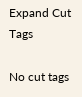Expand Cut Tags

No cut tags